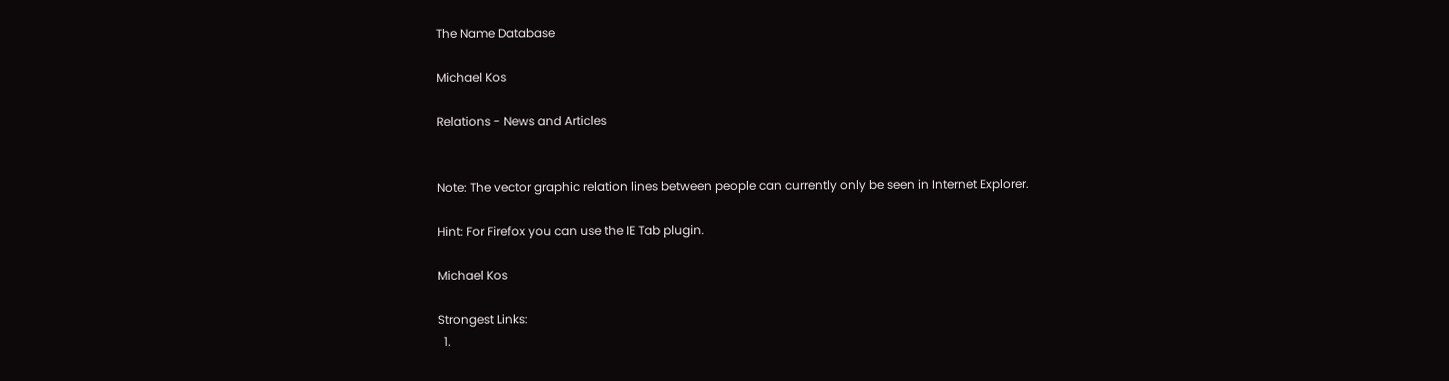The Name Database

Michael Kos

Relations - News and Articles


Note: The vector graphic relation lines between people can currently only be seen in Internet Explorer.

Hint: For Firefox you can use the IE Tab plugin.

Michael Kos

Strongest Links:
  1.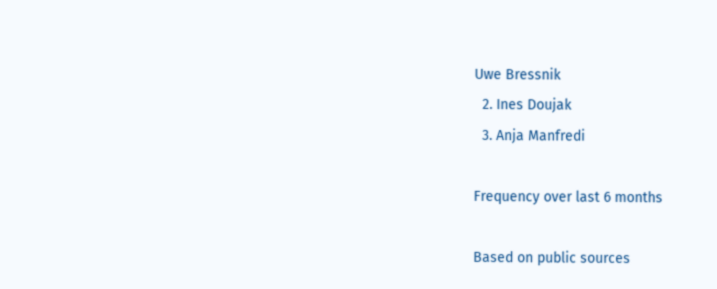Uwe Bressnik
  2. Ines Doujak
  3. Anja Manfredi

Frequency over last 6 months

Based on public sources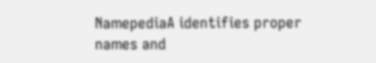NamepediaA identifies proper names and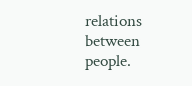relations between people.